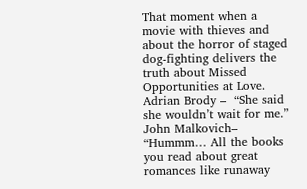That moment when a movie with thieves and about the horror of staged dog-fighting delivers the truth about Missed Opportunities at Love.
Adrian Brody –  “She said she wouldn’t wait for me.”
John Malkovich–  “Hummm… All the books you read about great romances like runaway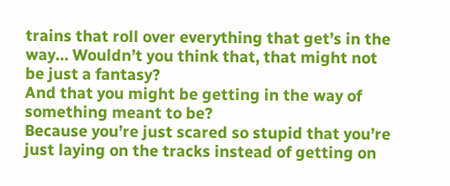trains that roll over everything that get’s in the way… Wouldn’t you think that, that might not be just a fantasy?
And that you might be getting in the way of something meant to be?
Because you’re just scared so stupid that you’re just laying on the tracks instead of getting on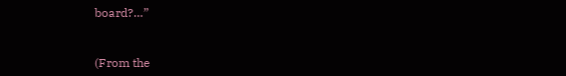board?…”


(From the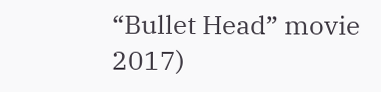“Bullet Head” movie 2017)